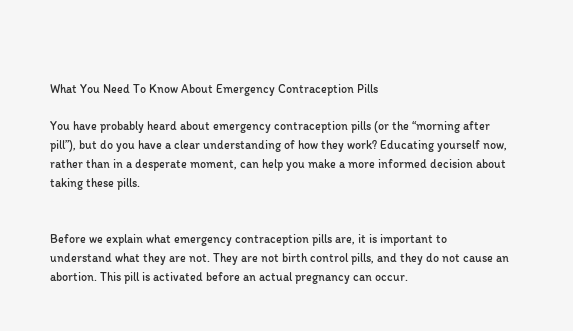What You Need To Know About Emergency Contraception Pills

You have probably heard about emergency contraception pills (or the “morning after pill”), but do you have a clear understanding of how they work? Educating yourself now, rather than in a desperate moment, can help you make a more informed decision about taking these pills.


Before we explain what emergency contraception pills are, it is important to understand what they are not. They are not birth control pills, and they do not cause an abortion. This pill is activated before an actual pregnancy can occur.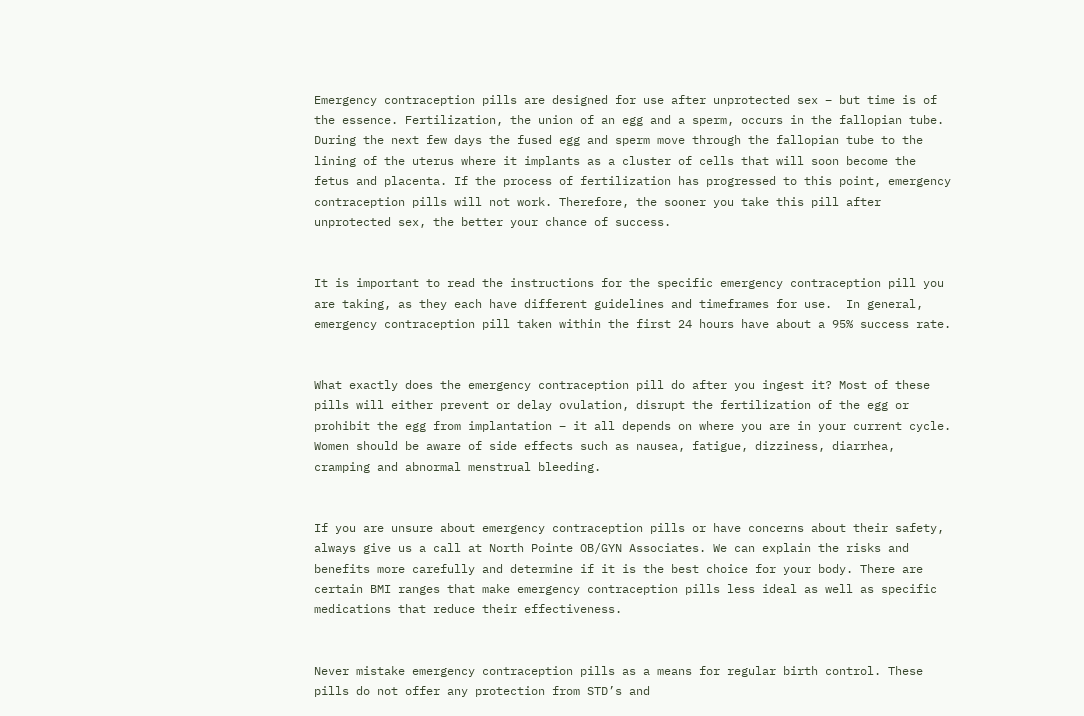Emergency contraception pills are designed for use after unprotected sex – but time is of the essence. Fertilization, the union of an egg and a sperm, occurs in the fallopian tube. During the next few days the fused egg and sperm move through the fallopian tube to the lining of the uterus where it implants as a cluster of cells that will soon become the fetus and placenta. If the process of fertilization has progressed to this point, emergency contraception pills will not work. Therefore, the sooner you take this pill after unprotected sex, the better your chance of success.


It is important to read the instructions for the specific emergency contraception pill you are taking, as they each have different guidelines and timeframes for use.  In general, emergency contraception pill taken within the first 24 hours have about a 95% success rate.


What exactly does the emergency contraception pill do after you ingest it? Most of these pills will either prevent or delay ovulation, disrupt the fertilization of the egg or prohibit the egg from implantation – it all depends on where you are in your current cycle. Women should be aware of side effects such as nausea, fatigue, dizziness, diarrhea, cramping and abnormal menstrual bleeding.


If you are unsure about emergency contraception pills or have concerns about their safety, always give us a call at North Pointe OB/GYN Associates. We can explain the risks and benefits more carefully and determine if it is the best choice for your body. There are certain BMI ranges that make emergency contraception pills less ideal as well as specific medications that reduce their effectiveness.


Never mistake emergency contraception pills as a means for regular birth control. These pills do not offer any protection from STD’s and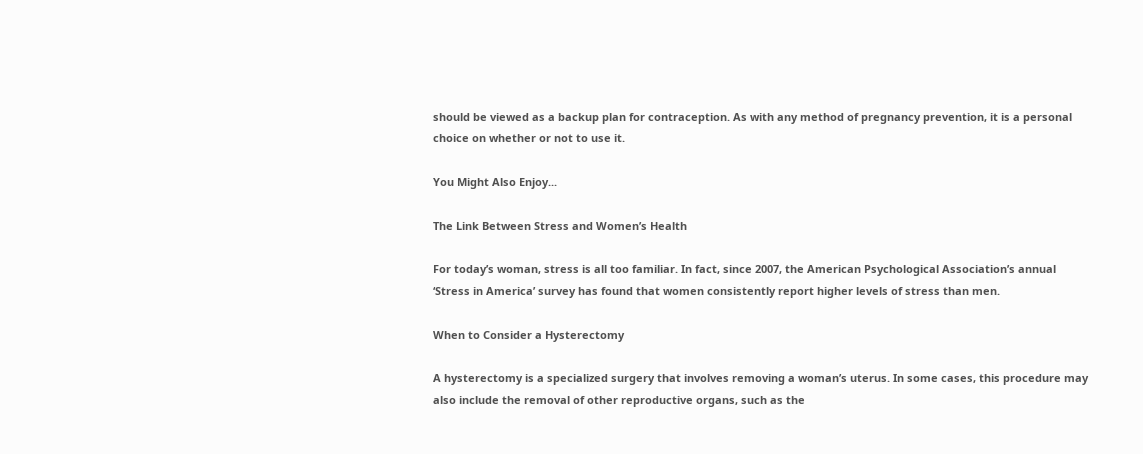should be viewed as a backup plan for contraception. As with any method of pregnancy prevention, it is a personal choice on whether or not to use it.

You Might Also Enjoy...

The Link Between Stress and Women’s Health

For today’s woman, stress is all too familiar. In fact, since 2007, the American Psychological Association’s annual ‘Stress in America’ survey has found that women consistently report higher levels of stress than men.

When to Consider a Hysterectomy

A hysterectomy is a specialized surgery that involves removing a woman’s uterus. In some cases, this procedure may also include the removal of other reproductive organs, such as the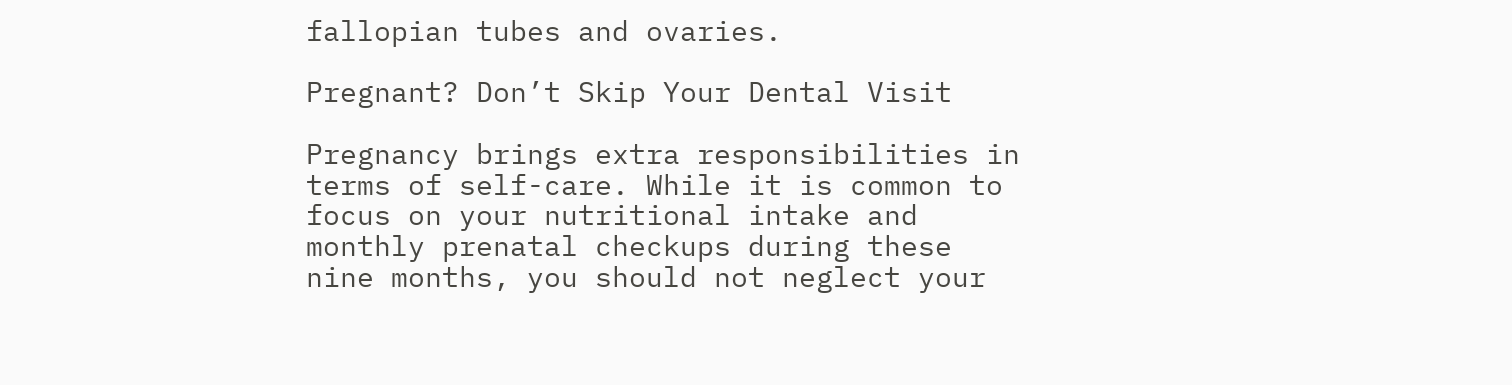fallopian tubes and ovaries.

Pregnant? Don’t Skip Your Dental Visit

Pregnancy brings extra responsibilities in terms of self-care. While it is common to focus on your nutritional intake and monthly prenatal checkups during these nine months, you should not neglect your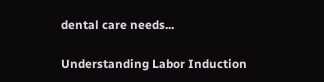dental care needs...

Understanding Labor Induction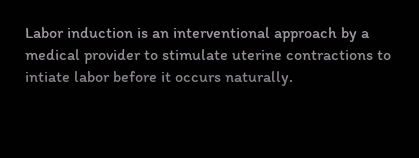Labor induction is an interventional approach by a medical provider to stimulate uterine contractions to intiate labor before it occurs naturally.